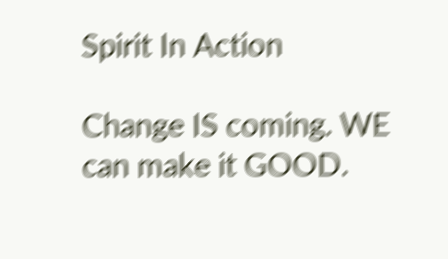Spirit In Action

Change IS coming. WE can make it GOOD.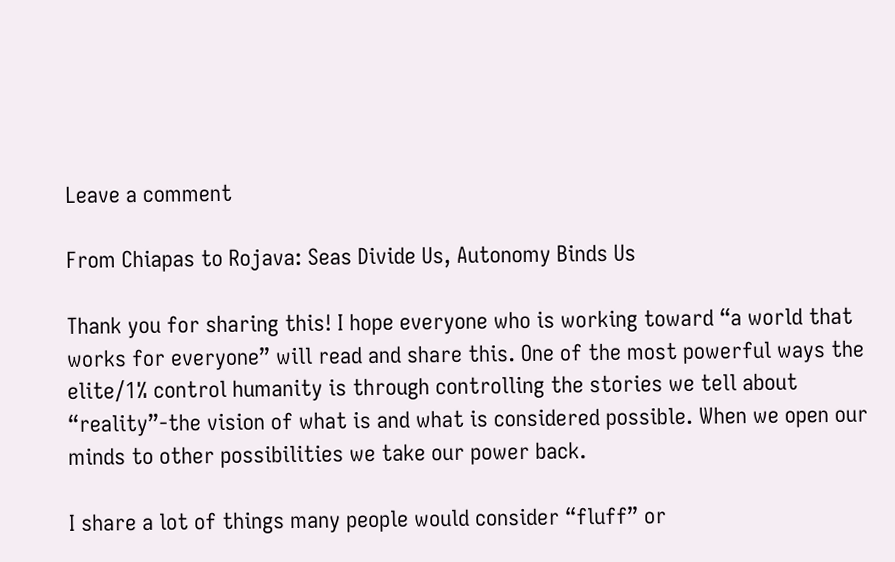Leave a comment

From Chiapas to Rojava: Seas Divide Us, Autonomy Binds Us

Thank you for sharing this! I hope everyone who is working toward “a world that works for everyone” will read and share this. One of the most powerful ways the elite/1% control humanity is through controlling the stories we tell about “reality”-the vision of what is and what is considered possible. When we open our minds to other possibilities we take our power back.

I share a lot of things many people would consider “fluff” or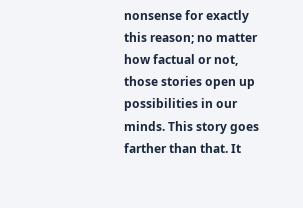nonsense for exactly this reason; no matter how factual or not, those stories open up possibilities in our minds. This story goes farther than that. It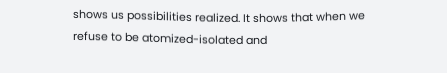shows us possibilities realized. It shows that when we refuse to be atomized-isolated and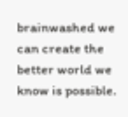brainwashed we can create the better world we know is possible.